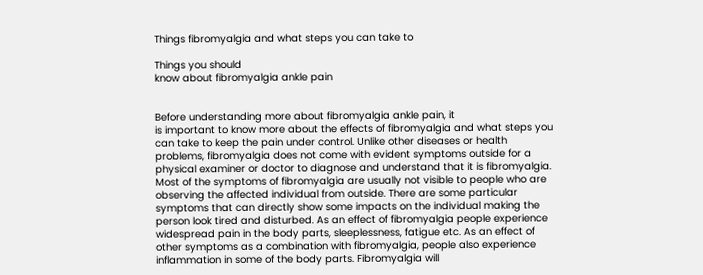Things fibromyalgia and what steps you can take to

Things you should
know about fibromyalgia ankle pain


Before understanding more about fibromyalgia ankle pain, it
is important to know more about the effects of fibromyalgia and what steps you
can take to keep the pain under control. Unlike other diseases or health
problems, fibromyalgia does not come with evident symptoms outside for a
physical examiner or doctor to diagnose and understand that it is fibromyalgia.
Most of the symptoms of fibromyalgia are usually not visible to people who are
observing the affected individual from outside. There are some particular
symptoms that can directly show some impacts on the individual making the
person look tired and disturbed. As an effect of fibromyalgia people experience
widespread pain in the body parts, sleeplessness, fatigue etc. As an effect of
other symptoms as a combination with fibromyalgia, people also experience
inflammation in some of the body parts. Fibromyalgia will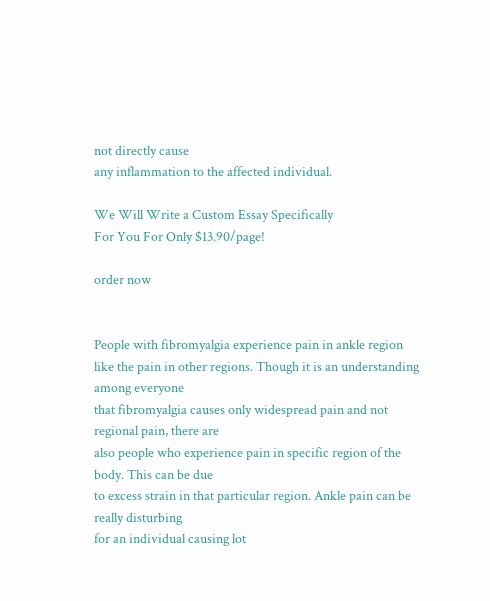not directly cause
any inflammation to the affected individual.

We Will Write a Custom Essay Specifically
For You For Only $13.90/page!

order now


People with fibromyalgia experience pain in ankle region
like the pain in other regions. Though it is an understanding among everyone
that fibromyalgia causes only widespread pain and not regional pain, there are
also people who experience pain in specific region of the body. This can be due
to excess strain in that particular region. Ankle pain can be really disturbing
for an individual causing lot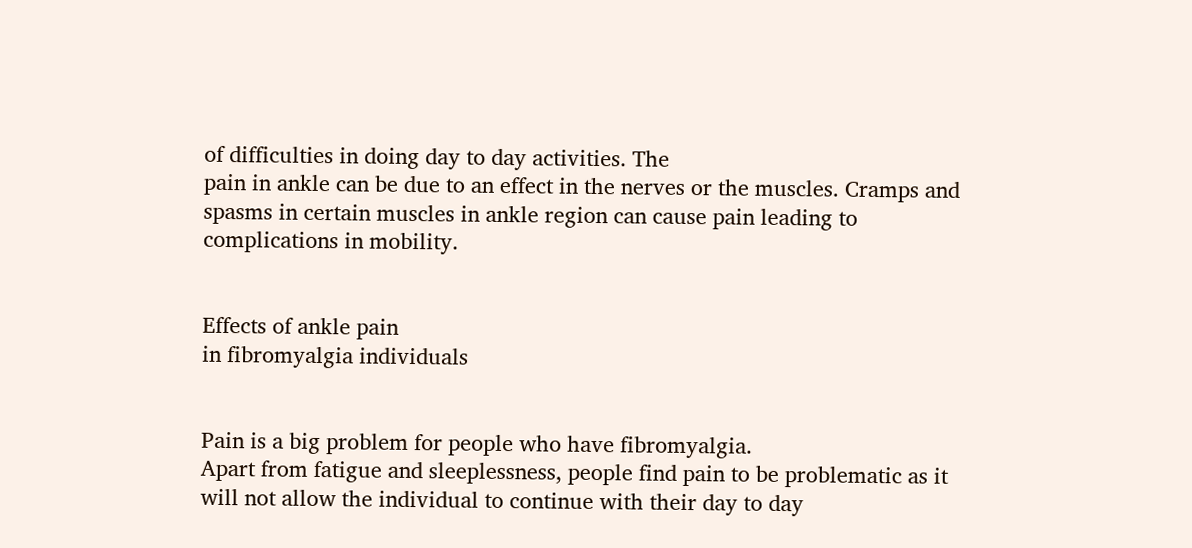of difficulties in doing day to day activities. The
pain in ankle can be due to an effect in the nerves or the muscles. Cramps and
spasms in certain muscles in ankle region can cause pain leading to
complications in mobility.


Effects of ankle pain
in fibromyalgia individuals


Pain is a big problem for people who have fibromyalgia.
Apart from fatigue and sleeplessness, people find pain to be problematic as it
will not allow the individual to continue with their day to day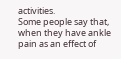activities.
Some people say that, when they have ankle pain as an effect of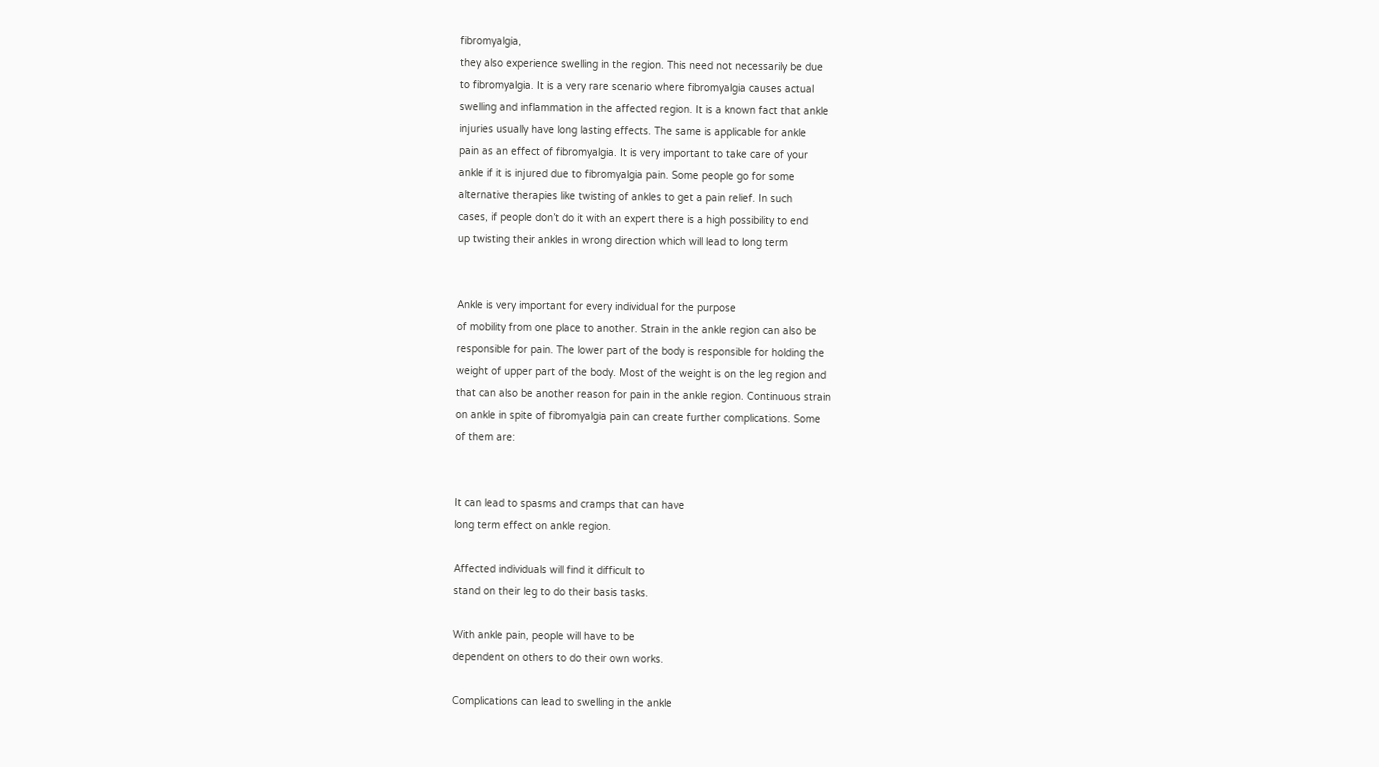fibromyalgia,
they also experience swelling in the region. This need not necessarily be due
to fibromyalgia. It is a very rare scenario where fibromyalgia causes actual
swelling and inflammation in the affected region. It is a known fact that ankle
injuries usually have long lasting effects. The same is applicable for ankle
pain as an effect of fibromyalgia. It is very important to take care of your
ankle if it is injured due to fibromyalgia pain. Some people go for some
alternative therapies like twisting of ankles to get a pain relief. In such
cases, if people don’t do it with an expert there is a high possibility to end
up twisting their ankles in wrong direction which will lead to long term


Ankle is very important for every individual for the purpose
of mobility from one place to another. Strain in the ankle region can also be
responsible for pain. The lower part of the body is responsible for holding the
weight of upper part of the body. Most of the weight is on the leg region and
that can also be another reason for pain in the ankle region. Continuous strain
on ankle in spite of fibromyalgia pain can create further complications. Some
of them are:


It can lead to spasms and cramps that can have
long term effect on ankle region.

Affected individuals will find it difficult to
stand on their leg to do their basis tasks.

With ankle pain, people will have to be
dependent on others to do their own works.

Complications can lead to swelling in the ankle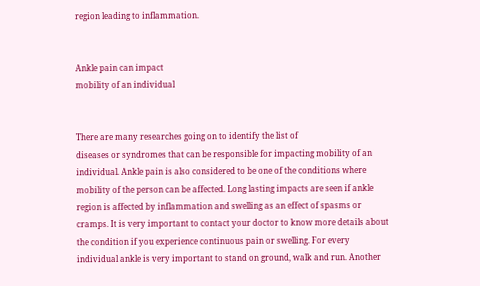region leading to inflammation.


Ankle pain can impact
mobility of an individual


There are many researches going on to identify the list of
diseases or syndromes that can be responsible for impacting mobility of an
individual. Ankle pain is also considered to be one of the conditions where
mobility of the person can be affected. Long lasting impacts are seen if ankle
region is affected by inflammation and swelling as an effect of spasms or
cramps. It is very important to contact your doctor to know more details about
the condition if you experience continuous pain or swelling. For every
individual ankle is very important to stand on ground, walk and run. Another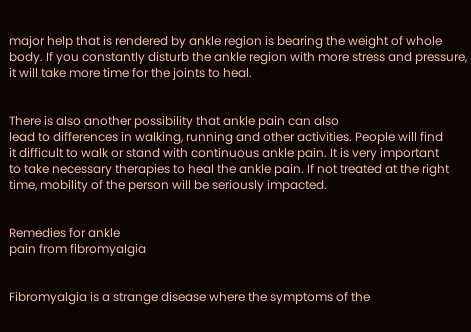major help that is rendered by ankle region is bearing the weight of whole
body. If you constantly disturb the ankle region with more stress and pressure,
it will take more time for the joints to heal.


There is also another possibility that ankle pain can also
lead to differences in walking, running and other activities. People will find
it difficult to walk or stand with continuous ankle pain. It is very important
to take necessary therapies to heal the ankle pain. If not treated at the right
time, mobility of the person will be seriously impacted.


Remedies for ankle
pain from fibromyalgia


Fibromyalgia is a strange disease where the symptoms of the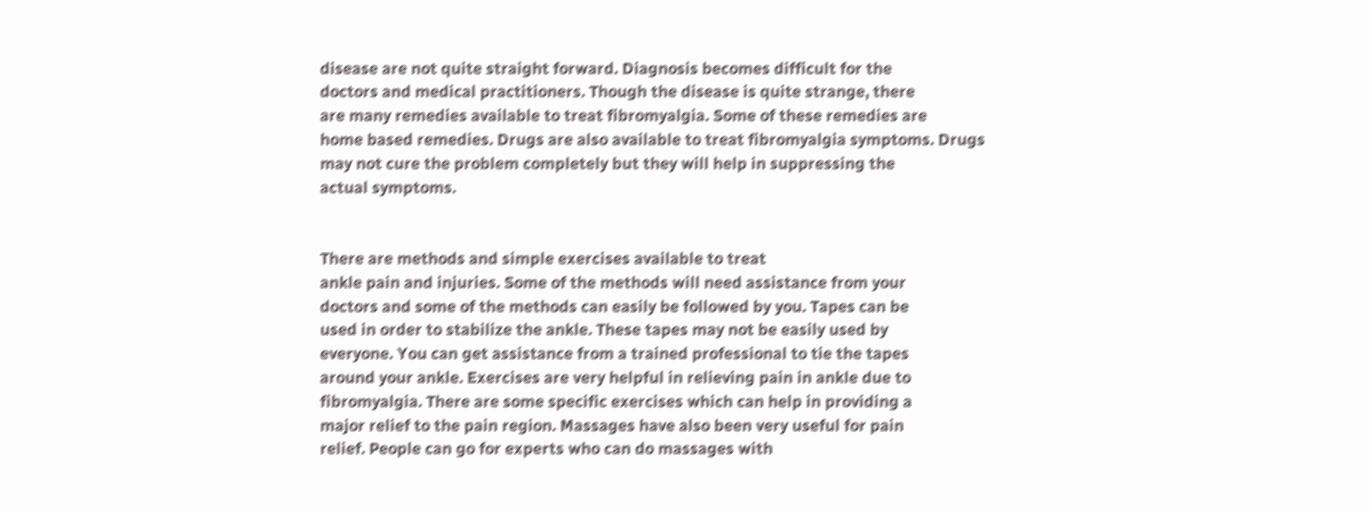disease are not quite straight forward. Diagnosis becomes difficult for the
doctors and medical practitioners. Though the disease is quite strange, there
are many remedies available to treat fibromyalgia. Some of these remedies are
home based remedies. Drugs are also available to treat fibromyalgia symptoms. Drugs
may not cure the problem completely but they will help in suppressing the
actual symptoms.


There are methods and simple exercises available to treat
ankle pain and injuries. Some of the methods will need assistance from your
doctors and some of the methods can easily be followed by you. Tapes can be
used in order to stabilize the ankle. These tapes may not be easily used by
everyone. You can get assistance from a trained professional to tie the tapes
around your ankle. Exercises are very helpful in relieving pain in ankle due to
fibromyalgia. There are some specific exercises which can help in providing a
major relief to the pain region. Massages have also been very useful for pain
relief. People can go for experts who can do massages with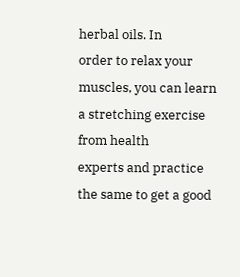herbal oils. In
order to relax your muscles, you can learn a stretching exercise from health
experts and practice the same to get a good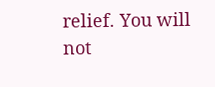relief. You will not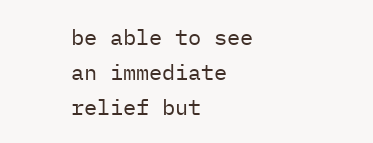be able to see
an immediate relief but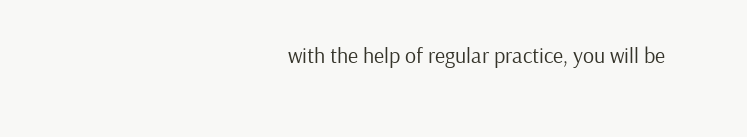with the help of regular practice, you will be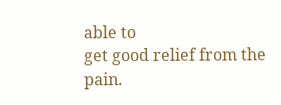able to
get good relief from the pain.